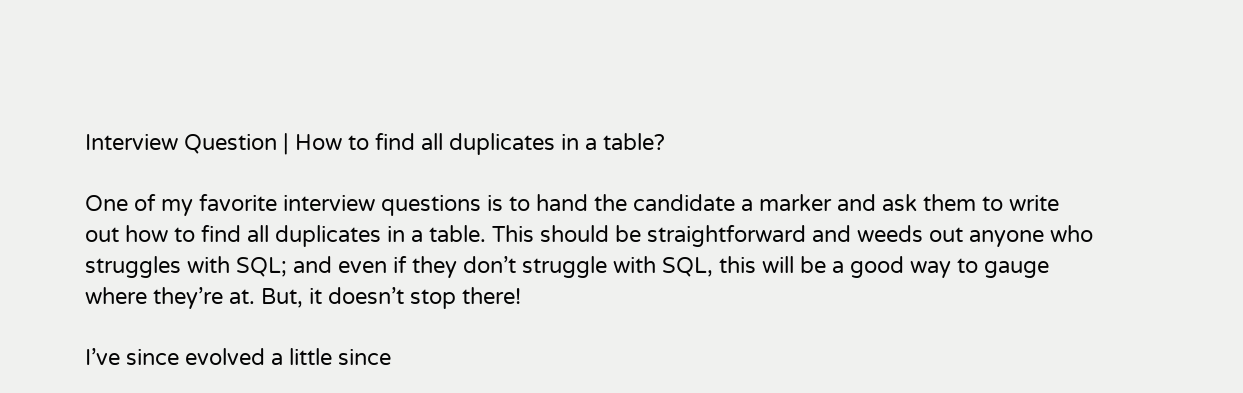Interview Question | How to find all duplicates in a table?

One of my favorite interview questions is to hand the candidate a marker and ask them to write out how to find all duplicates in a table. This should be straightforward and weeds out anyone who struggles with SQL; and even if they don’t struggle with SQL, this will be a good way to gauge where they’re at. But, it doesn’t stop there!

I’ve since evolved a little since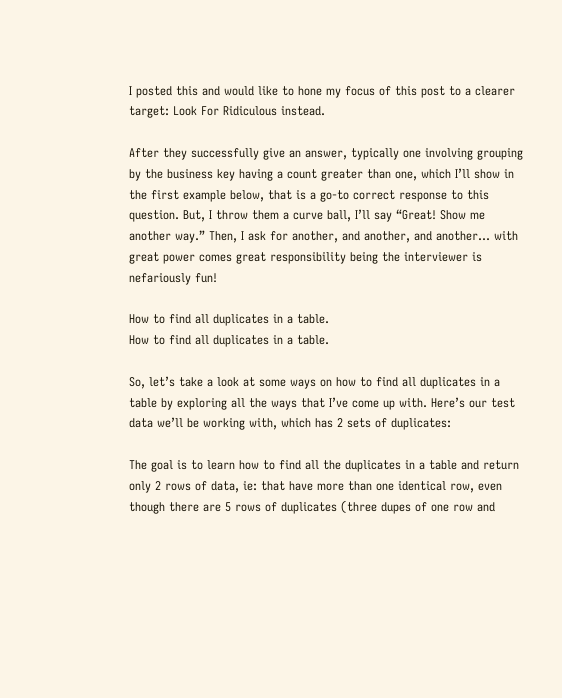I posted this and would like to hone my focus of this post to a clearer target: Look For Ridiculous instead.

After they successfully give an answer, typically one involving grouping by the business key having a count greater than one, which I’ll show in the first example below, that is a go-to correct response to this question. But, I throw them a curve ball, I’ll say “Great! Show me another way.” Then, I ask for another, and another, and another… with great power comes great responsibility being the interviewer is nefariously fun!

How to find all duplicates in a table.
How to find all duplicates in a table.

So, let’s take a look at some ways on how to find all duplicates in a table by exploring all the ways that I’ve come up with. Here’s our test data we’ll be working with, which has 2 sets of duplicates:

The goal is to learn how to find all the duplicates in a table and return only 2 rows of data, ie: that have more than one identical row, even though there are 5 rows of duplicates (three dupes of one row and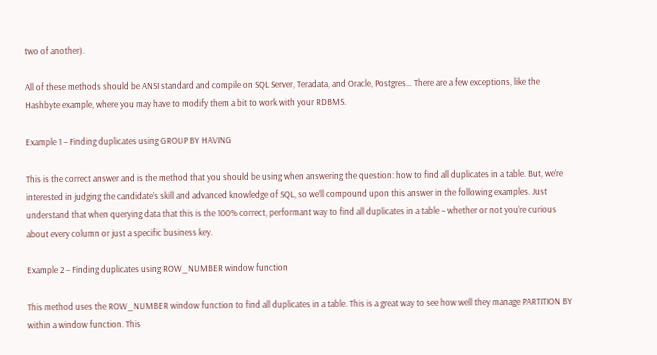two of another).

All of these methods should be ANSI standard and compile on SQL Server, Teradata, and Oracle, Postgres… There are a few exceptions, like the Hashbyte example, where you may have to modify them a bit to work with your RDBMS.

Example 1 – Finding duplicates using GROUP BY HAVING

This is the correct answer and is the method that you should be using when answering the question: how to find all duplicates in a table. But, we’re interested in judging the candidate’s skill and advanced knowledge of SQL, so we’ll compound upon this answer in the following examples. Just understand that when querying data that this is the 100% correct, performant way to find all duplicates in a table – whether or not you’re curious about every column or just a specific business key.

Example 2 – Finding duplicates using ROW_NUMBER window function

This method uses the ROW_NUMBER window function to find all duplicates in a table. This is a great way to see how well they manage PARTITION BY within a window function. This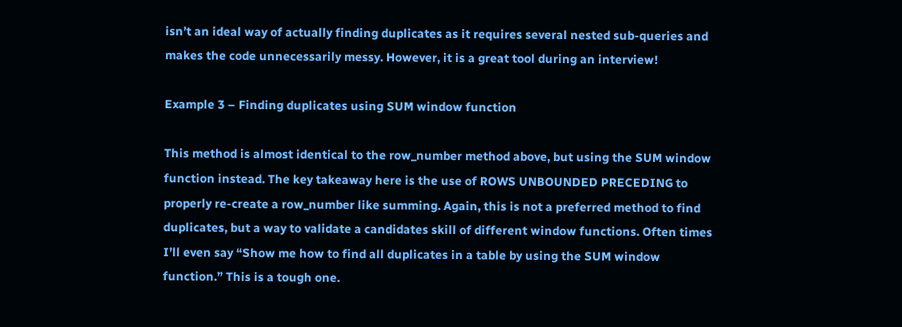isn’t an ideal way of actually finding duplicates as it requires several nested sub-queries and makes the code unnecessarily messy. However, it is a great tool during an interview!

Example 3 – Finding duplicates using SUM window function

This method is almost identical to the row_number method above, but using the SUM window function instead. The key takeaway here is the use of ROWS UNBOUNDED PRECEDING to properly re-create a row_number like summing. Again, this is not a preferred method to find duplicates, but a way to validate a candidates skill of different window functions. Often times I’ll even say “Show me how to find all duplicates in a table by using the SUM window function.” This is a tough one.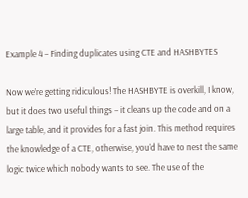Example 4 – Finding duplicates using CTE and HASHBYTES

Now we’re getting ridiculous! The HASHBYTE is overkill, I know, but it does two useful things – it cleans up the code and on a large table, and it provides for a fast join. This method requires the knowledge of a CTE, otherwise, you’d have to nest the same logic twice which nobody wants to see. The use of the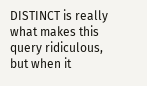DISTINCT is really what makes this query ridiculous, but when it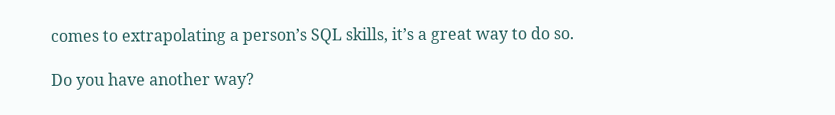comes to extrapolating a person’s SQL skills, it’s a great way to do so.

Do you have another way?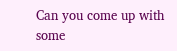Can you come up with some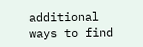additional ways to find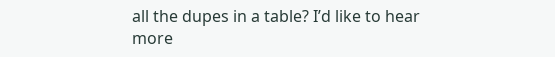all the dupes in a table? I’d like to hear more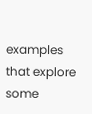examples that explore some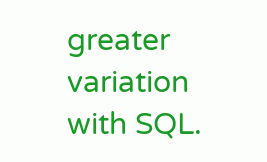greater variation with SQL.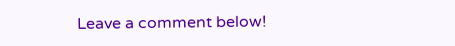Leave a comment below!